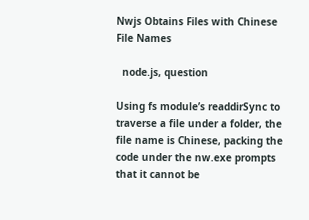Nwjs Obtains Files with Chinese File Names

  node.js, question

Using fs module’s readdirSync to traverse a file under a folder, the file name is Chinese, packing the code under the nw.exe prompts that it cannot be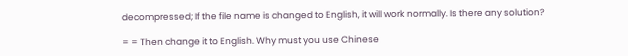decompressed; If the file name is changed to English, it will work normally. Is there any solution?

= = Then change it to English. Why must you use Chinese